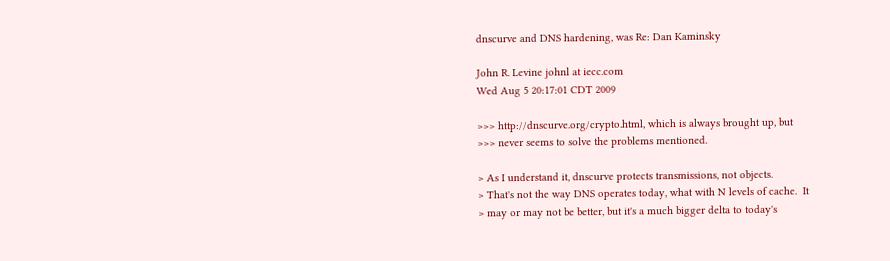dnscurve and DNS hardening, was Re: Dan Kaminsky

John R. Levine johnl at iecc.com
Wed Aug 5 20:17:01 CDT 2009

>>> http://dnscurve.org/crypto.html, which is always brought up, but
>>> never seems to solve the problems mentioned.

> As I understand it, dnscurve protects transmissions, not objects.
> That's not the way DNS operates today, what with N levels of cache.  It
> may or may not be better, but it's a much bigger delta to today's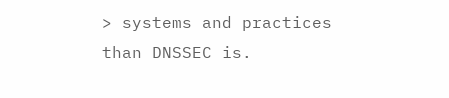> systems and practices than DNSSEC is.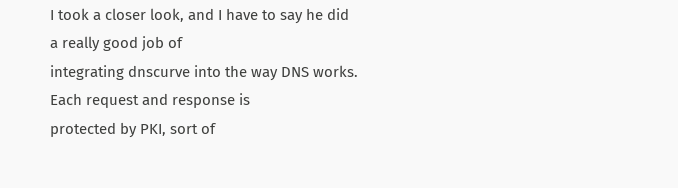I took a closer look, and I have to say he did a really good job of
integrating dnscurve into the way DNS works.  Each request and response is
protected by PKI, sort of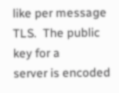like per message TLS.  The public key for a
server is encoded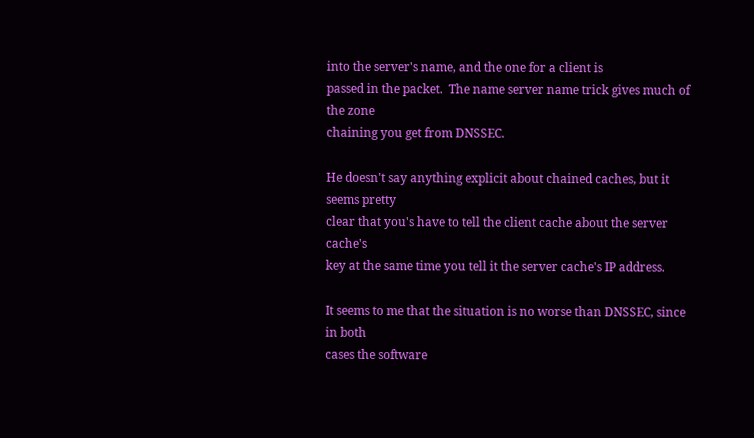into the server's name, and the one for a client is
passed in the packet.  The name server name trick gives much of the zone
chaining you get from DNSSEC.

He doesn't say anything explicit about chained caches, but it seems pretty
clear that you's have to tell the client cache about the server cache's
key at the same time you tell it the server cache's IP address.

It seems to me that the situation is no worse than DNSSEC, since in both
cases the software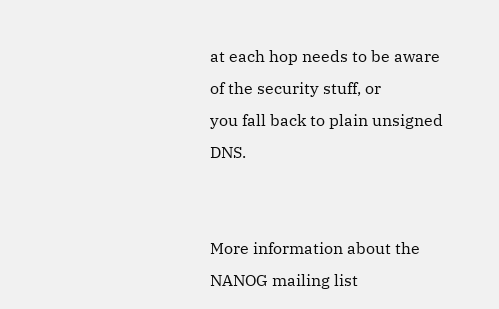at each hop needs to be aware of the security stuff, or
you fall back to plain unsigned DNS.


More information about the NANOG mailing list